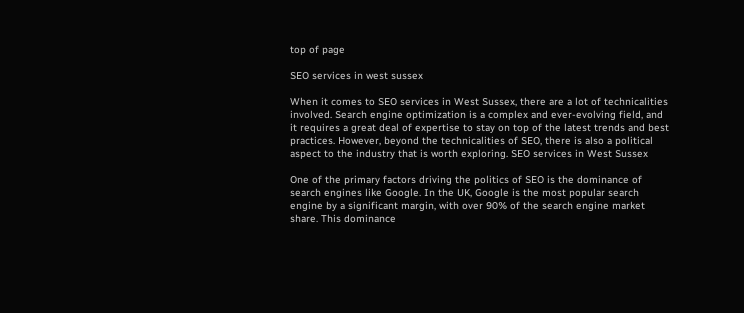top of page

SEO services in west sussex

When it comes to SEO services in West Sussex, there are a lot of technicalities involved. Search engine optimization is a complex and ever-evolving field, and it requires a great deal of expertise to stay on top of the latest trends and best practices. However, beyond the technicalities of SEO, there is also a political aspect to the industry that is worth exploring. SEO services in West Sussex

One of the primary factors driving the politics of SEO is the dominance of search engines like Google. In the UK, Google is the most popular search engine by a significant margin, with over 90% of the search engine market share. This dominance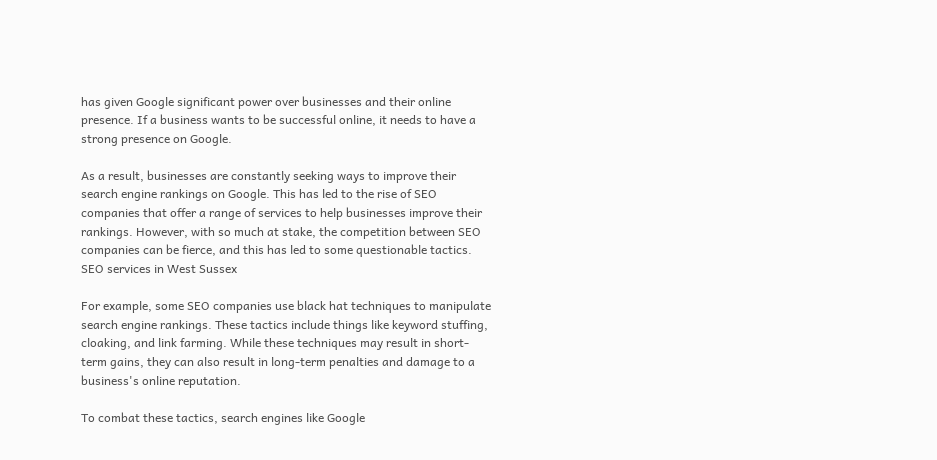has given Google significant power over businesses and their online presence. If a business wants to be successful online, it needs to have a strong presence on Google.

As a result, businesses are constantly seeking ways to improve their search engine rankings on Google. This has led to the rise of SEO companies that offer a range of services to help businesses improve their rankings. However, with so much at stake, the competition between SEO companies can be fierce, and this has led to some questionable tactics. SEO services in West Sussex

For example, some SEO companies use black hat techniques to manipulate search engine rankings. These tactics include things like keyword stuffing, cloaking, and link farming. While these techniques may result in short-term gains, they can also result in long-term penalties and damage to a business's online reputation.

To combat these tactics, search engines like Google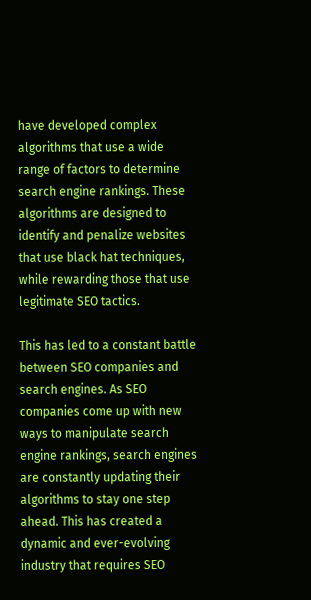have developed complex algorithms that use a wide range of factors to determine search engine rankings. These algorithms are designed to identify and penalize websites that use black hat techniques, while rewarding those that use legitimate SEO tactics.

This has led to a constant battle between SEO companies and search engines. As SEO companies come up with new ways to manipulate search engine rankings, search engines are constantly updating their algorithms to stay one step ahead. This has created a dynamic and ever-evolving industry that requires SEO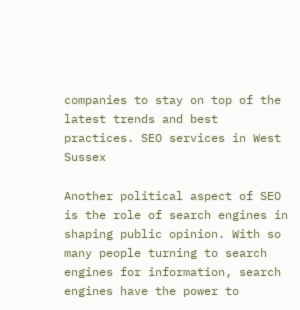companies to stay on top of the latest trends and best practices. SEO services in West Sussex

Another political aspect of SEO is the role of search engines in shaping public opinion. With so many people turning to search engines for information, search engines have the power to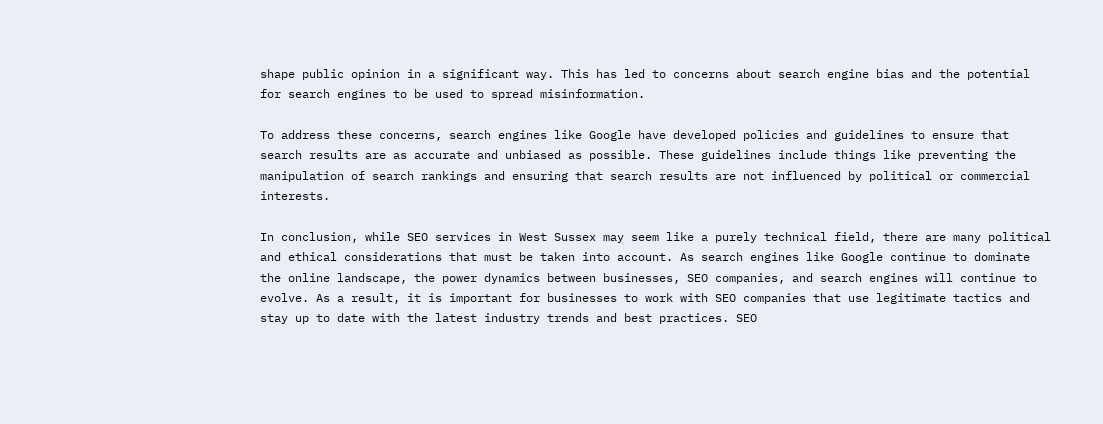shape public opinion in a significant way. This has led to concerns about search engine bias and the potential for search engines to be used to spread misinformation.

To address these concerns, search engines like Google have developed policies and guidelines to ensure that search results are as accurate and unbiased as possible. These guidelines include things like preventing the manipulation of search rankings and ensuring that search results are not influenced by political or commercial interests.

In conclusion, while SEO services in West Sussex may seem like a purely technical field, there are many political and ethical considerations that must be taken into account. As search engines like Google continue to dominate the online landscape, the power dynamics between businesses, SEO companies, and search engines will continue to evolve. As a result, it is important for businesses to work with SEO companies that use legitimate tactics and stay up to date with the latest industry trends and best practices. SEO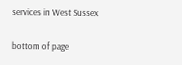services in West Sussex

bottom of page